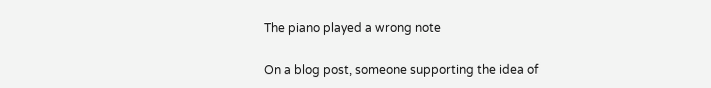The piano played a wrong note

On a blog post, someone supporting the idea of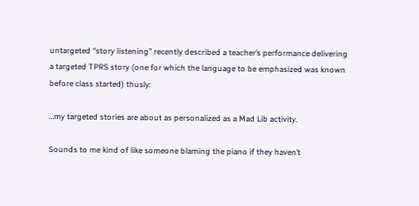untargeted “story listening” recently described a teacher’s performance delivering a targeted TPRS story (one for which the language to be emphasized was known before class started) thusly:

…my targeted stories are about as personalized as a Mad Lib activity.

Sounds to me kind of like someone blaming the piano if they haven’t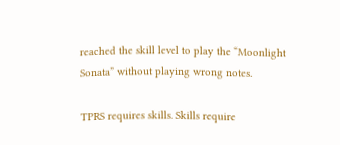reached the skill level to play the “Moonlight Sonata” without playing wrong notes.

TPRS requires skills. Skills require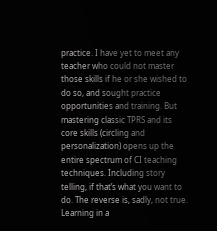practice. I have yet to meet any teacher who could not master those skills if he or she wished to do so, and sought practice opportunities and training. But mastering classic TPRS and its core skills (circling and personalization) opens up the entire spectrum of CI teaching techniques. Including story telling, if that’s what you want to do. The reverse is, sadly, not true. Learning in a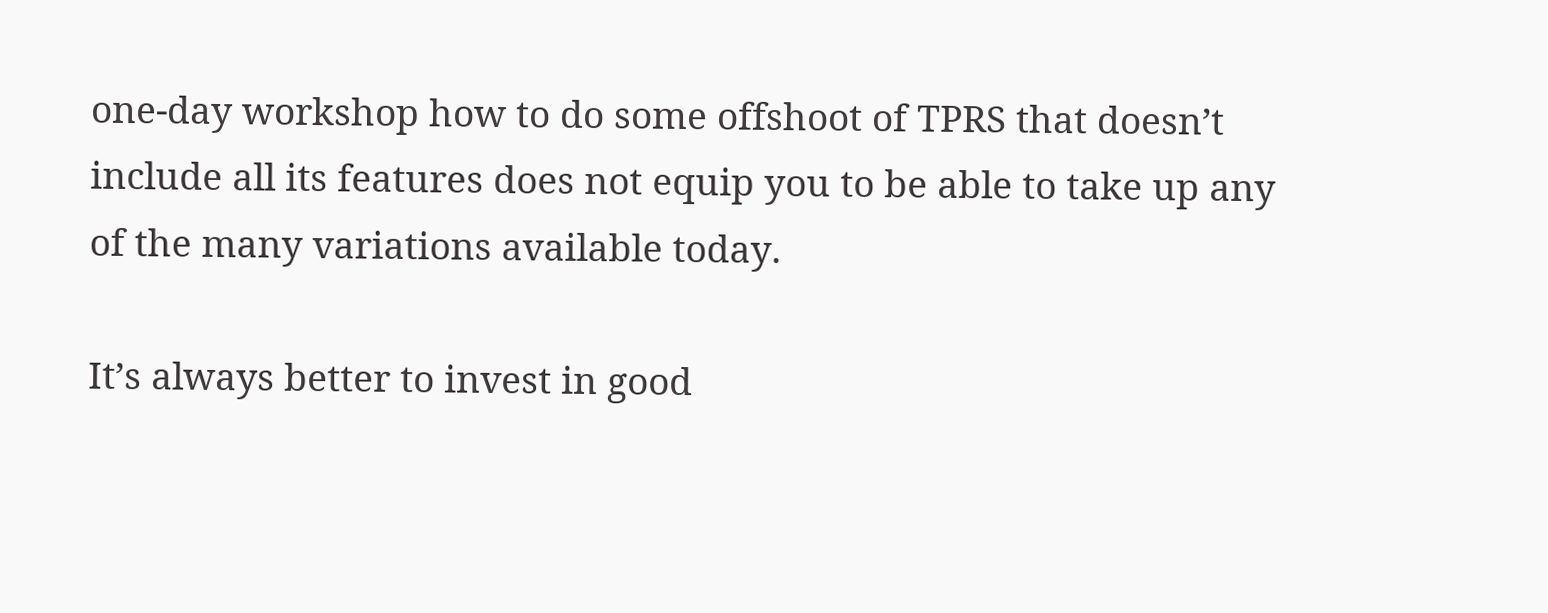one-day workshop how to do some offshoot of TPRS that doesn’t include all its features does not equip you to be able to take up any of the many variations available today.

It’s always better to invest in good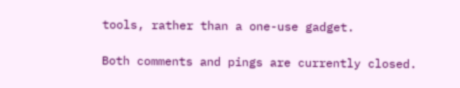tools, rather than a one-use gadget.

Both comments and pings are currently closed.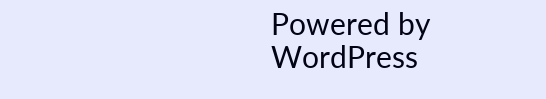Powered by WordPress